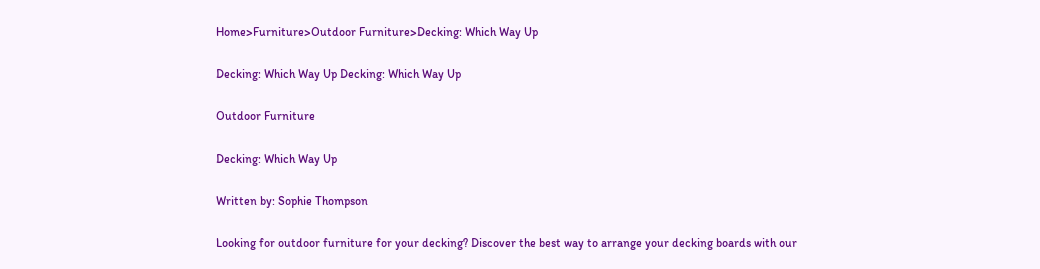Home>Furniture>Outdoor Furniture>Decking: Which Way Up

Decking: Which Way Up Decking: Which Way Up

Outdoor Furniture

Decking: Which Way Up

Written by: Sophie Thompson

Looking for outdoor furniture for your decking? Discover the best way to arrange your decking boards with our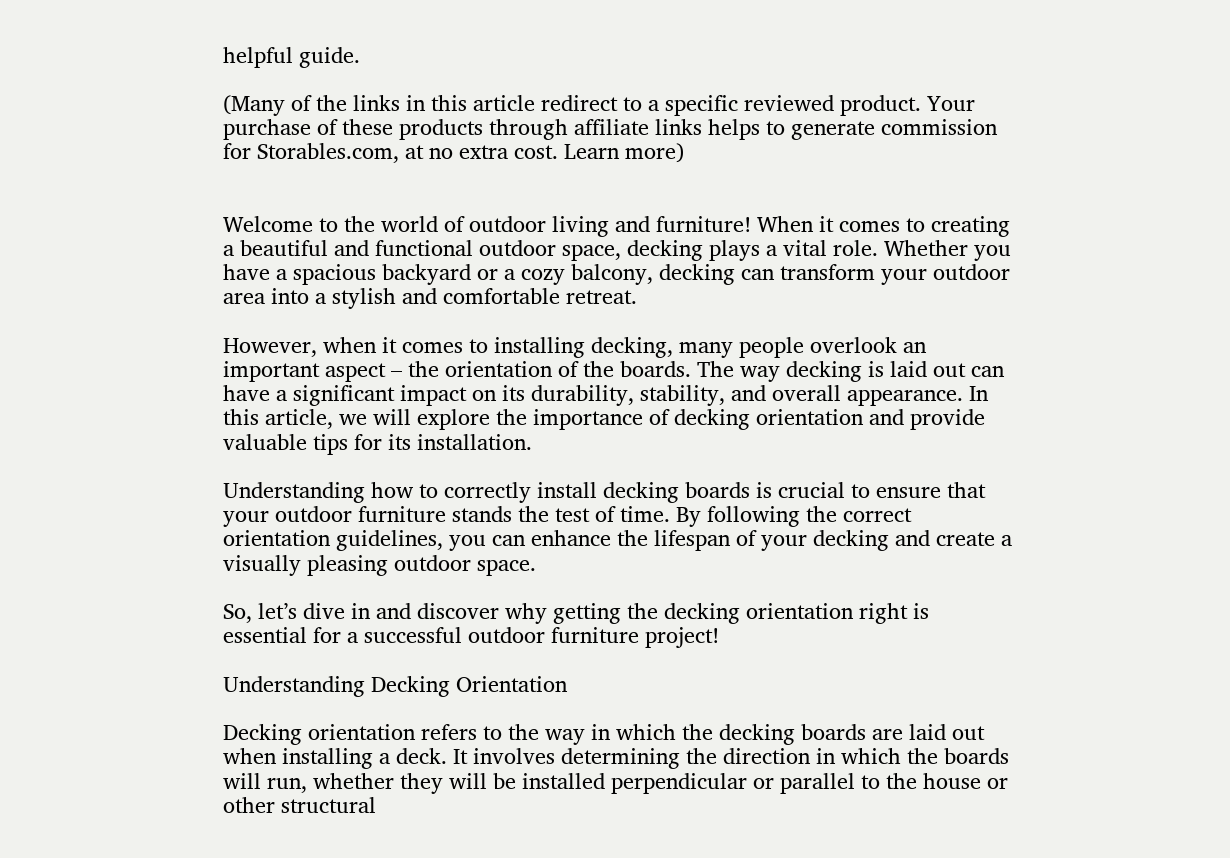helpful guide.

(Many of the links in this article redirect to a specific reviewed product. Your purchase of these products through affiliate links helps to generate commission for Storables.com, at no extra cost. Learn more)


Welcome to the world of outdoor living and furniture! When it comes to creating a beautiful and functional outdoor space, decking plays a vital role. Whether you have a spacious backyard or a cozy balcony, decking can transform your outdoor area into a stylish and comfortable retreat.

However, when it comes to installing decking, many people overlook an important aspect – the orientation of the boards. The way decking is laid out can have a significant impact on its durability, stability, and overall appearance. In this article, we will explore the importance of decking orientation and provide valuable tips for its installation.

Understanding how to correctly install decking boards is crucial to ensure that your outdoor furniture stands the test of time. By following the correct orientation guidelines, you can enhance the lifespan of your decking and create a visually pleasing outdoor space.

So, let’s dive in and discover why getting the decking orientation right is essential for a successful outdoor furniture project!

Understanding Decking Orientation

Decking orientation refers to the way in which the decking boards are laid out when installing a deck. It involves determining the direction in which the boards will run, whether they will be installed perpendicular or parallel to the house or other structural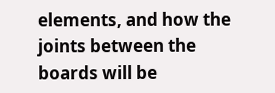elements, and how the joints between the boards will be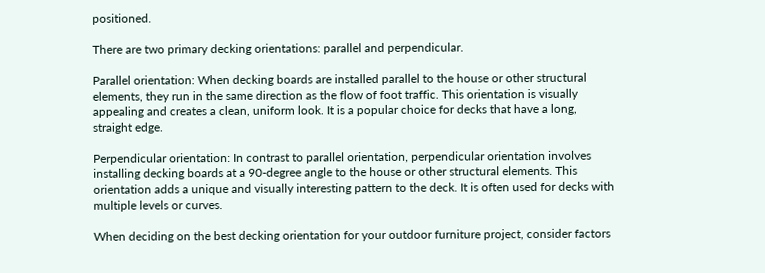positioned.

There are two primary decking orientations: parallel and perpendicular.

Parallel orientation: When decking boards are installed parallel to the house or other structural elements, they run in the same direction as the flow of foot traffic. This orientation is visually appealing and creates a clean, uniform look. It is a popular choice for decks that have a long, straight edge.

Perpendicular orientation: In contrast to parallel orientation, perpendicular orientation involves installing decking boards at a 90-degree angle to the house or other structural elements. This orientation adds a unique and visually interesting pattern to the deck. It is often used for decks with multiple levels or curves.

When deciding on the best decking orientation for your outdoor furniture project, consider factors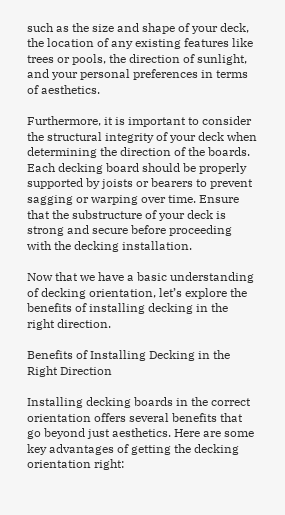such as the size and shape of your deck, the location of any existing features like trees or pools, the direction of sunlight, and your personal preferences in terms of aesthetics.

Furthermore, it is important to consider the structural integrity of your deck when determining the direction of the boards. Each decking board should be properly supported by joists or bearers to prevent sagging or warping over time. Ensure that the substructure of your deck is strong and secure before proceeding with the decking installation.

Now that we have a basic understanding of decking orientation, let’s explore the benefits of installing decking in the right direction.

Benefits of Installing Decking in the Right Direction

Installing decking boards in the correct orientation offers several benefits that go beyond just aesthetics. Here are some key advantages of getting the decking orientation right: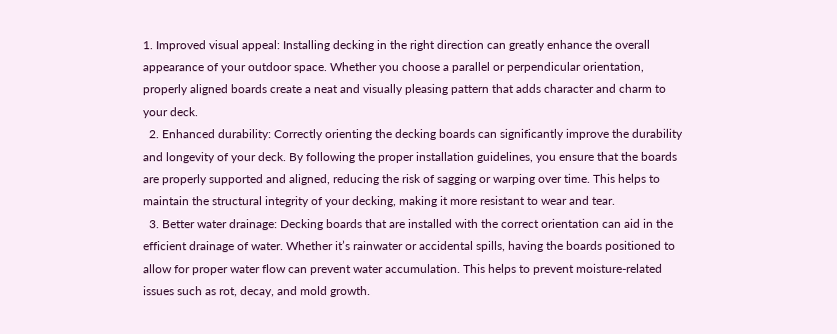1. Improved visual appeal: Installing decking in the right direction can greatly enhance the overall appearance of your outdoor space. Whether you choose a parallel or perpendicular orientation, properly aligned boards create a neat and visually pleasing pattern that adds character and charm to your deck.
  2. Enhanced durability: Correctly orienting the decking boards can significantly improve the durability and longevity of your deck. By following the proper installation guidelines, you ensure that the boards are properly supported and aligned, reducing the risk of sagging or warping over time. This helps to maintain the structural integrity of your decking, making it more resistant to wear and tear.
  3. Better water drainage: Decking boards that are installed with the correct orientation can aid in the efficient drainage of water. Whether it’s rainwater or accidental spills, having the boards positioned to allow for proper water flow can prevent water accumulation. This helps to prevent moisture-related issues such as rot, decay, and mold growth.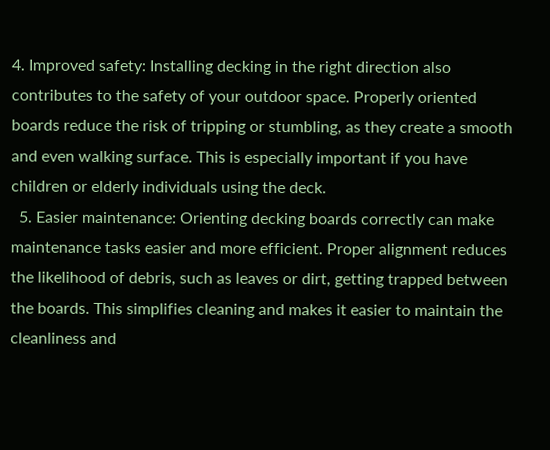4. Improved safety: Installing decking in the right direction also contributes to the safety of your outdoor space. Properly oriented boards reduce the risk of tripping or stumbling, as they create a smooth and even walking surface. This is especially important if you have children or elderly individuals using the deck.
  5. Easier maintenance: Orienting decking boards correctly can make maintenance tasks easier and more efficient. Proper alignment reduces the likelihood of debris, such as leaves or dirt, getting trapped between the boards. This simplifies cleaning and makes it easier to maintain the cleanliness and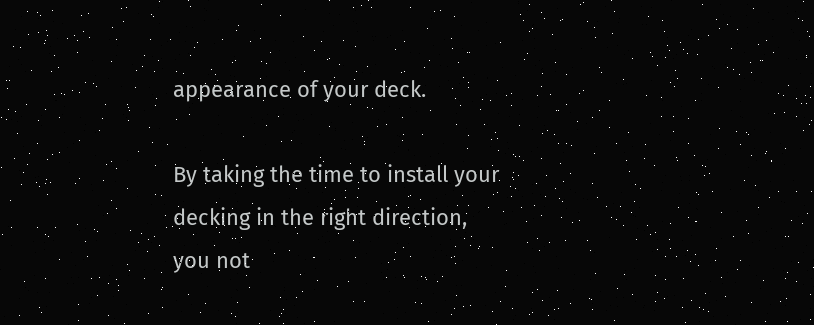appearance of your deck.

By taking the time to install your decking in the right direction, you not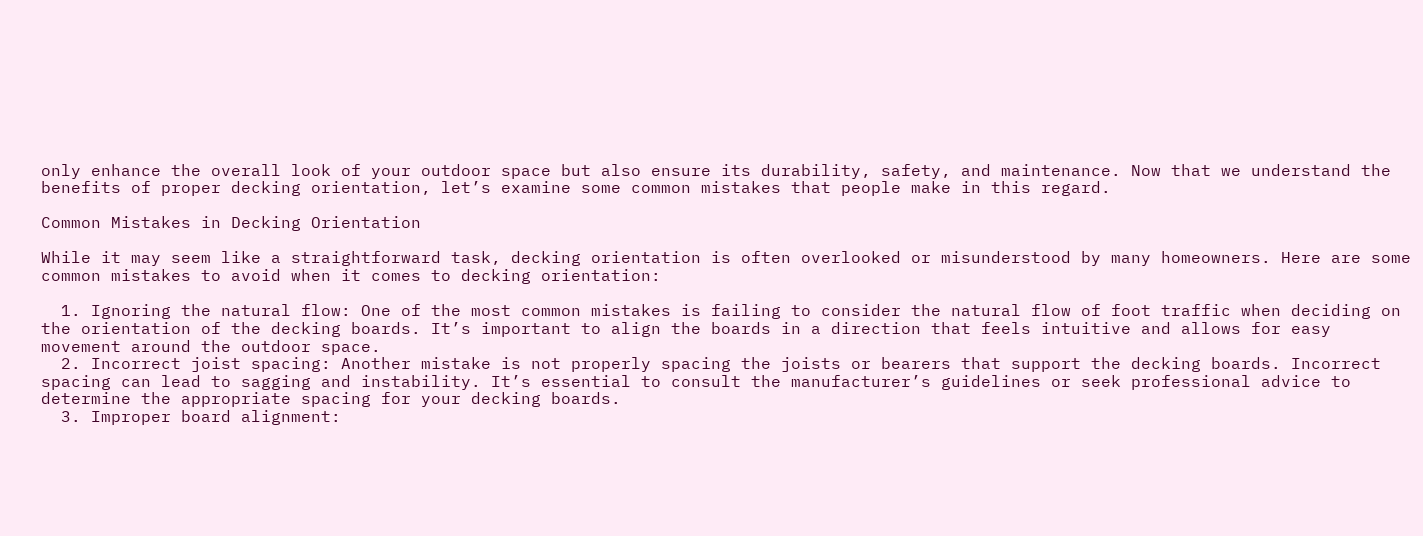only enhance the overall look of your outdoor space but also ensure its durability, safety, and maintenance. Now that we understand the benefits of proper decking orientation, let’s examine some common mistakes that people make in this regard.

Common Mistakes in Decking Orientation

While it may seem like a straightforward task, decking orientation is often overlooked or misunderstood by many homeowners. Here are some common mistakes to avoid when it comes to decking orientation:

  1. Ignoring the natural flow: One of the most common mistakes is failing to consider the natural flow of foot traffic when deciding on the orientation of the decking boards. It’s important to align the boards in a direction that feels intuitive and allows for easy movement around the outdoor space.
  2. Incorrect joist spacing: Another mistake is not properly spacing the joists or bearers that support the decking boards. Incorrect spacing can lead to sagging and instability. It’s essential to consult the manufacturer’s guidelines or seek professional advice to determine the appropriate spacing for your decking boards.
  3. Improper board alignment: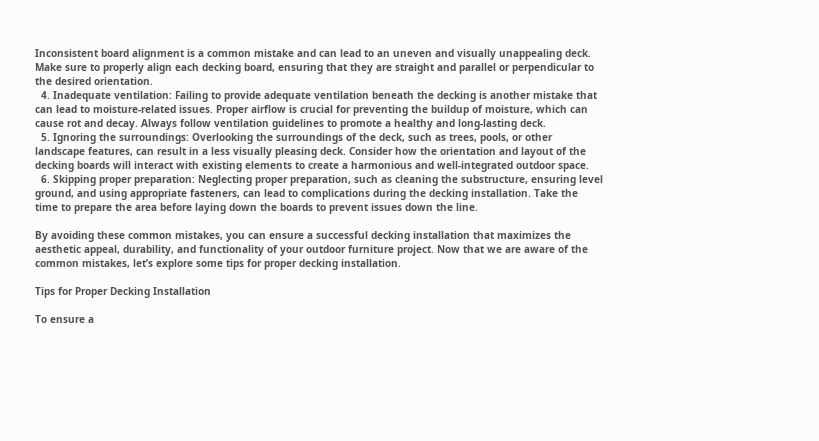Inconsistent board alignment is a common mistake and can lead to an uneven and visually unappealing deck. Make sure to properly align each decking board, ensuring that they are straight and parallel or perpendicular to the desired orientation.
  4. Inadequate ventilation: Failing to provide adequate ventilation beneath the decking is another mistake that can lead to moisture-related issues. Proper airflow is crucial for preventing the buildup of moisture, which can cause rot and decay. Always follow ventilation guidelines to promote a healthy and long-lasting deck.
  5. Ignoring the surroundings: Overlooking the surroundings of the deck, such as trees, pools, or other landscape features, can result in a less visually pleasing deck. Consider how the orientation and layout of the decking boards will interact with existing elements to create a harmonious and well-integrated outdoor space.
  6. Skipping proper preparation: Neglecting proper preparation, such as cleaning the substructure, ensuring level ground, and using appropriate fasteners, can lead to complications during the decking installation. Take the time to prepare the area before laying down the boards to prevent issues down the line.

By avoiding these common mistakes, you can ensure a successful decking installation that maximizes the aesthetic appeal, durability, and functionality of your outdoor furniture project. Now that we are aware of the common mistakes, let’s explore some tips for proper decking installation.

Tips for Proper Decking Installation

To ensure a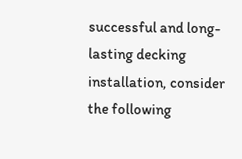successful and long-lasting decking installation, consider the following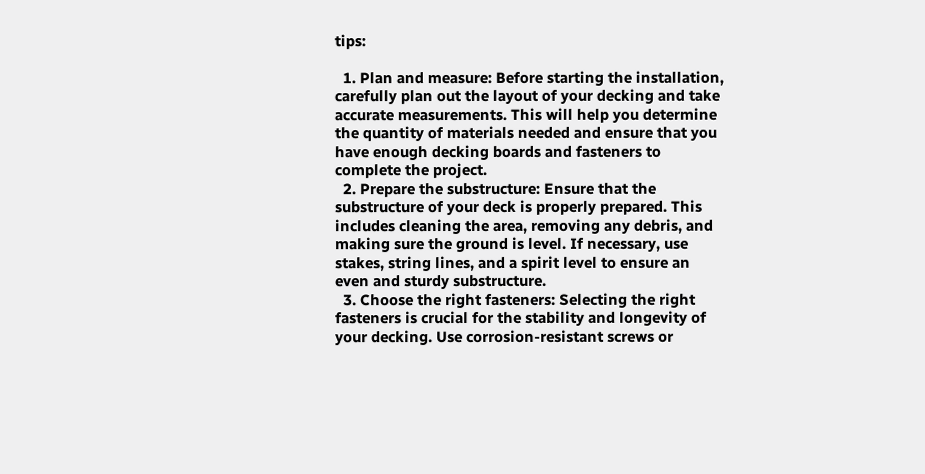tips:

  1. Plan and measure: Before starting the installation, carefully plan out the layout of your decking and take accurate measurements. This will help you determine the quantity of materials needed and ensure that you have enough decking boards and fasteners to complete the project.
  2. Prepare the substructure: Ensure that the substructure of your deck is properly prepared. This includes cleaning the area, removing any debris, and making sure the ground is level. If necessary, use stakes, string lines, and a spirit level to ensure an even and sturdy substructure.
  3. Choose the right fasteners: Selecting the right fasteners is crucial for the stability and longevity of your decking. Use corrosion-resistant screws or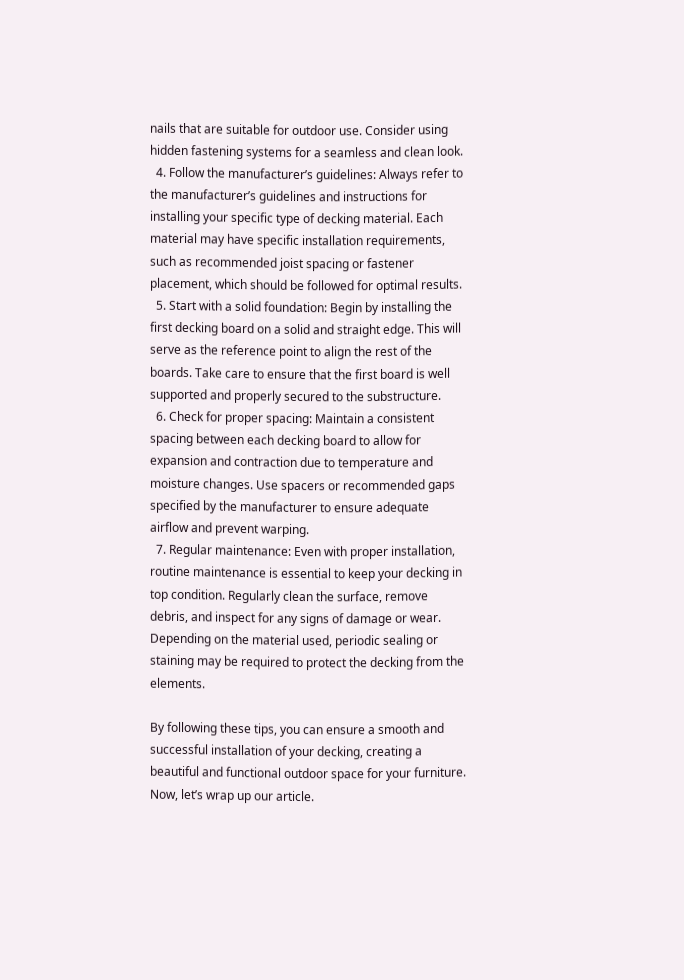nails that are suitable for outdoor use. Consider using hidden fastening systems for a seamless and clean look.
  4. Follow the manufacturer’s guidelines: Always refer to the manufacturer’s guidelines and instructions for installing your specific type of decking material. Each material may have specific installation requirements, such as recommended joist spacing or fastener placement, which should be followed for optimal results.
  5. Start with a solid foundation: Begin by installing the first decking board on a solid and straight edge. This will serve as the reference point to align the rest of the boards. Take care to ensure that the first board is well supported and properly secured to the substructure.
  6. Check for proper spacing: Maintain a consistent spacing between each decking board to allow for expansion and contraction due to temperature and moisture changes. Use spacers or recommended gaps specified by the manufacturer to ensure adequate airflow and prevent warping.
  7. Regular maintenance: Even with proper installation, routine maintenance is essential to keep your decking in top condition. Regularly clean the surface, remove debris, and inspect for any signs of damage or wear. Depending on the material used, periodic sealing or staining may be required to protect the decking from the elements.

By following these tips, you can ensure a smooth and successful installation of your decking, creating a beautiful and functional outdoor space for your furniture. Now, let’s wrap up our article.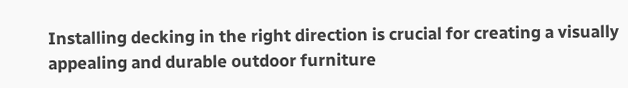Installing decking in the right direction is crucial for creating a visually appealing and durable outdoor furniture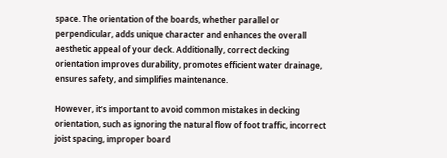space. The orientation of the boards, whether parallel or perpendicular, adds unique character and enhances the overall aesthetic appeal of your deck. Additionally, correct decking orientation improves durability, promotes efficient water drainage, ensures safety, and simplifies maintenance.

However, it’s important to avoid common mistakes in decking orientation, such as ignoring the natural flow of foot traffic, incorrect joist spacing, improper board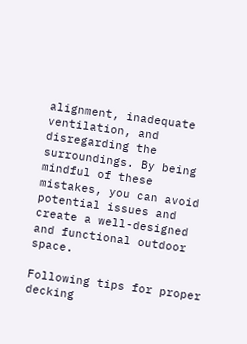alignment, inadequate ventilation, and disregarding the surroundings. By being mindful of these mistakes, you can avoid potential issues and create a well-designed and functional outdoor space.

Following tips for proper decking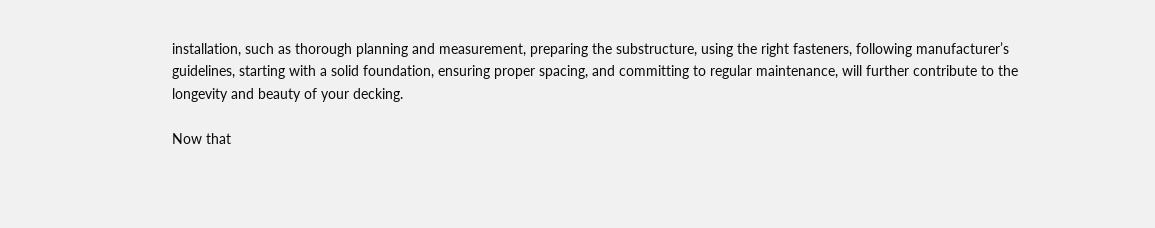installation, such as thorough planning and measurement, preparing the substructure, using the right fasteners, following manufacturer’s guidelines, starting with a solid foundation, ensuring proper spacing, and committing to regular maintenance, will further contribute to the longevity and beauty of your decking.

Now that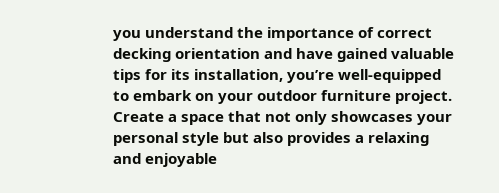you understand the importance of correct decking orientation and have gained valuable tips for its installation, you’re well-equipped to embark on your outdoor furniture project. Create a space that not only showcases your personal style but also provides a relaxing and enjoyable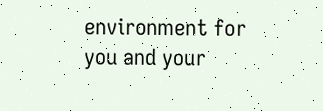environment for you and your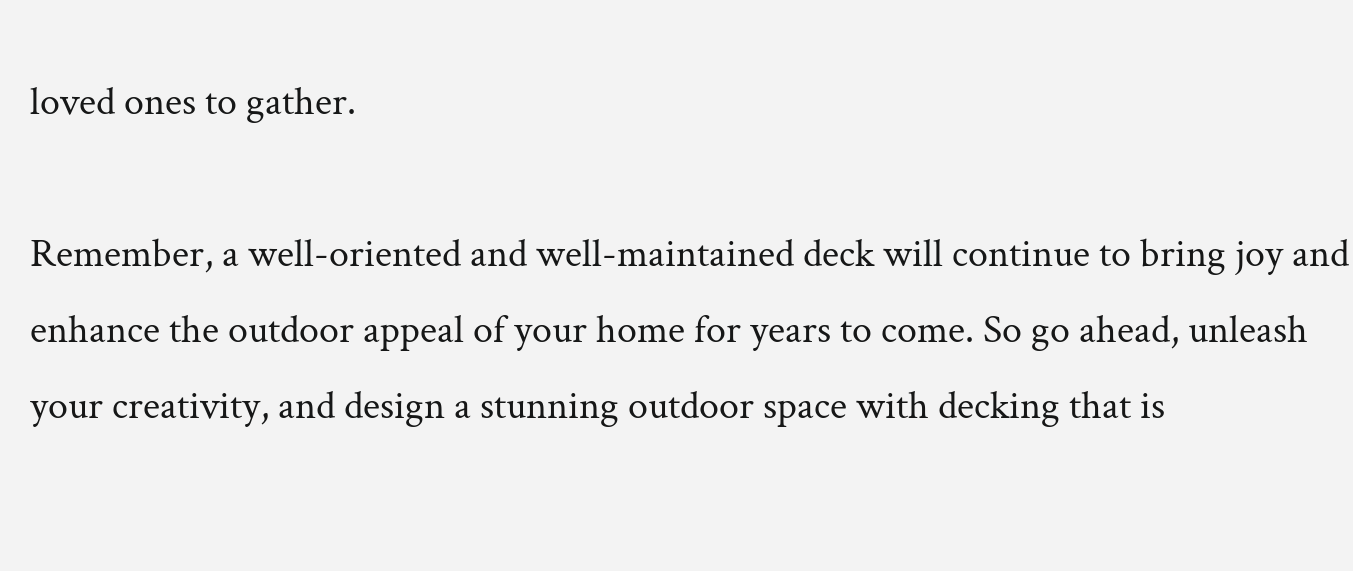loved ones to gather.

Remember, a well-oriented and well-maintained deck will continue to bring joy and enhance the outdoor appeal of your home for years to come. So go ahead, unleash your creativity, and design a stunning outdoor space with decking that is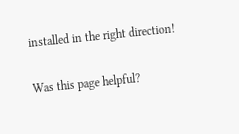installed in the right direction!

Was this page helpful?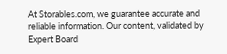At Storables.com, we guarantee accurate and reliable information. Our content, validated by Expert Board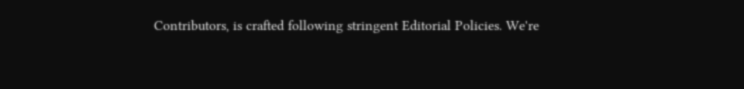Contributors, is crafted following stringent Editorial Policies. We're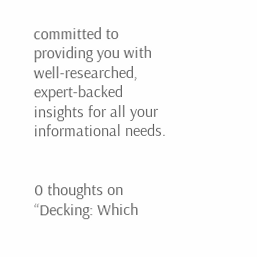committed to providing you with well-researched, expert-backed insights for all your informational needs.


0 thoughts on “Decking: Which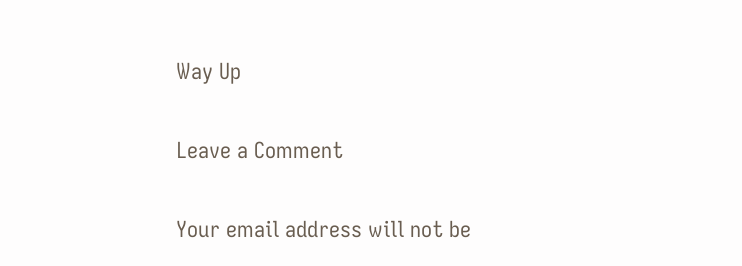Way Up

Leave a Comment

Your email address will not be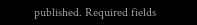published. Required fields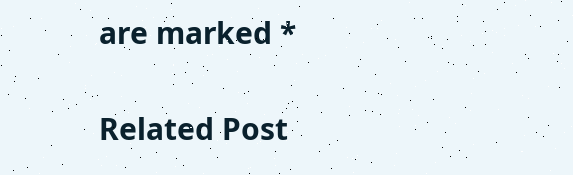are marked *

Related Post